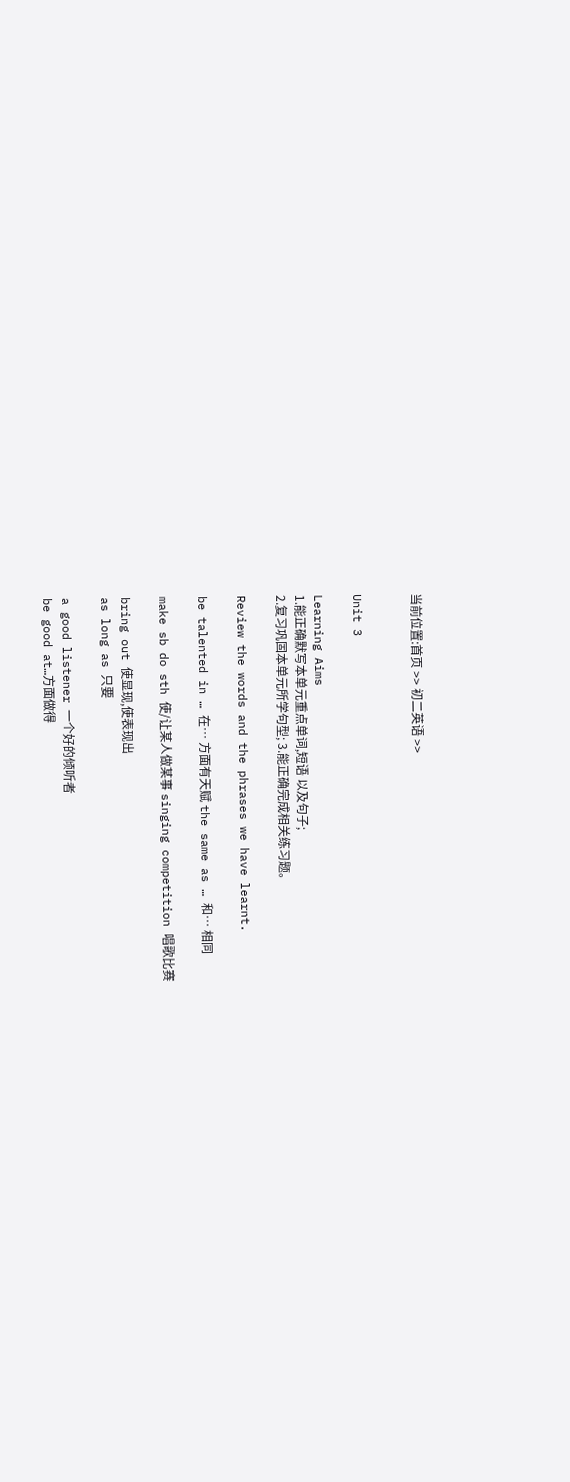当前位置:首页 >> 初二英语 >>


Unit 3

Learning Aims
1.能正确默写本单元重点单词,短语 以及句子;
2.复习巩固本单元所学句型; 3.能正确完成相关练习题。

Review the words and the phrases we have learnt.

be talented in … 在… 方面有天赋 the same as … 和… 相同

make sb do sth 使/让某人做某事 singing competition 唱歌比赛

bring out 使显现,使表现出
as long as 只要

a good listener 一个好的倾听者
be good at…方面做得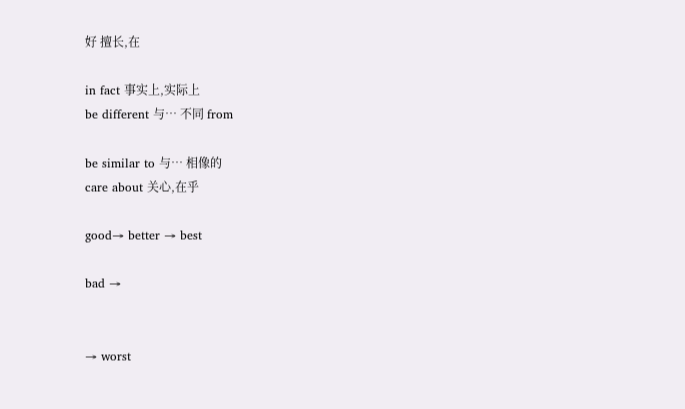好 擅长,在

in fact 事实上,实际上
be different 与… 不同 from

be similar to 与… 相像的
care about 关心,在乎

good→ better → best

bad →


→ worst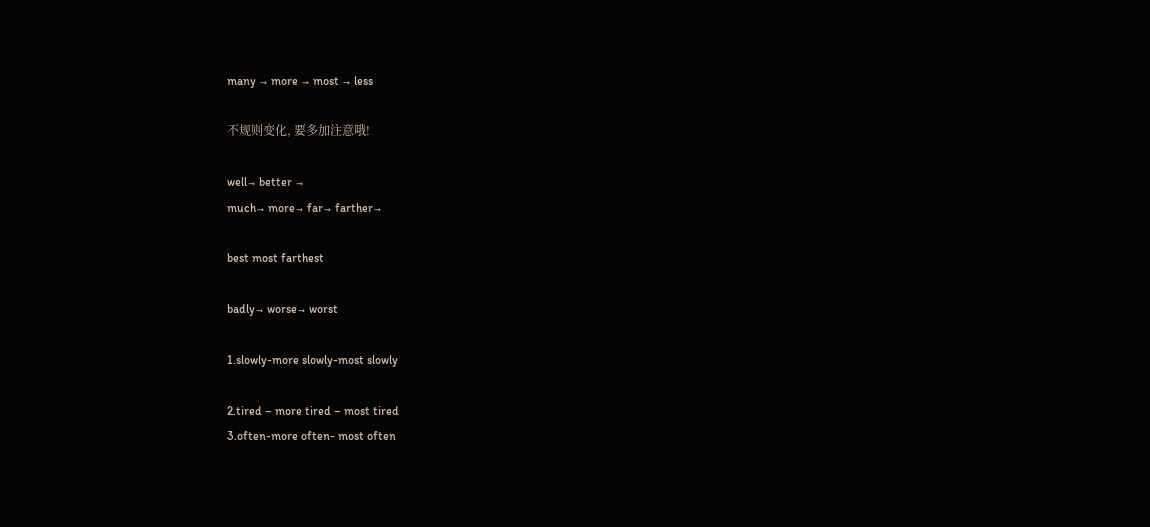many → more → most → less

不规则变化, 要多加注意哦!

well→ better →
much→ more→ far→ farther→

best most farthest

badly→ worse→ worst

1.slowly-more slowly-most slowly

2.tired – more tired – most tired
3.often-more often- most often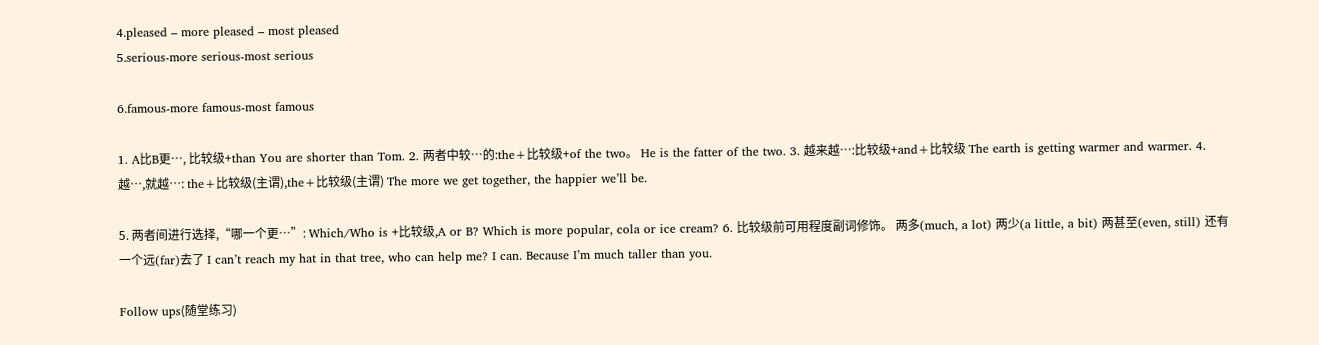4.pleased – more pleased – most pleased
5.serious-more serious-most serious

6.famous-more famous-most famous

1. A比B更…, 比较级+than You are shorter than Tom. 2. 两者中较…的:the+比较级+of the two。 He is the fatter of the two. 3. 越来越…:比较级+and+比较级 The earth is getting warmer and warmer. 4. 越…,就越…: the+比较级(主谓),the+比较级(主谓) The more we get together, the happier we’ll be.

5. 两者间进行选择,“哪一个更…”: Which/Who is +比较级,A or B? Which is more popular, cola or ice cream? 6. 比较级前可用程度副词修饰。 两多(much, a lot) 两少(a little, a bit) 两甚至(even, still) 还有一个远(far)去了 I can’t reach my hat in that tree, who can help me? I can. Because I’m much taller than you.

Follow ups(随堂练习)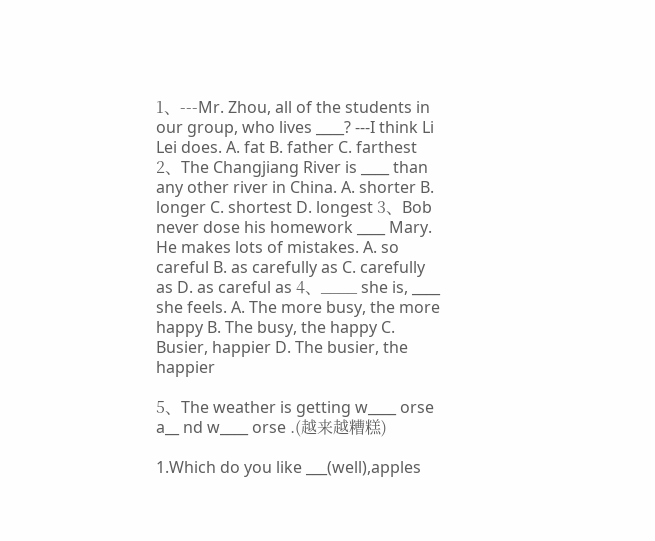1、---Mr. Zhou, all of the students in our group, who lives ____? ---I think Li Lei does. A. fat B. father C. farthest 2、The Changjiang River is ____ than any other river in China. A. shorter B. longer C. shortest D. longest 3、Bob never dose his homework ____ Mary. He makes lots of mistakes. A. so careful B. as carefully as C. carefully as D. as careful as 4、____ she is, ____ she feels. A. The more busy, the more happy B. The busy, the happy C. Busier, happier D. The busier, the happier

5、The weather is getting w____ orse a__ nd w____ orse .(越来越糟糕)

1.Which do you like ___(well),apples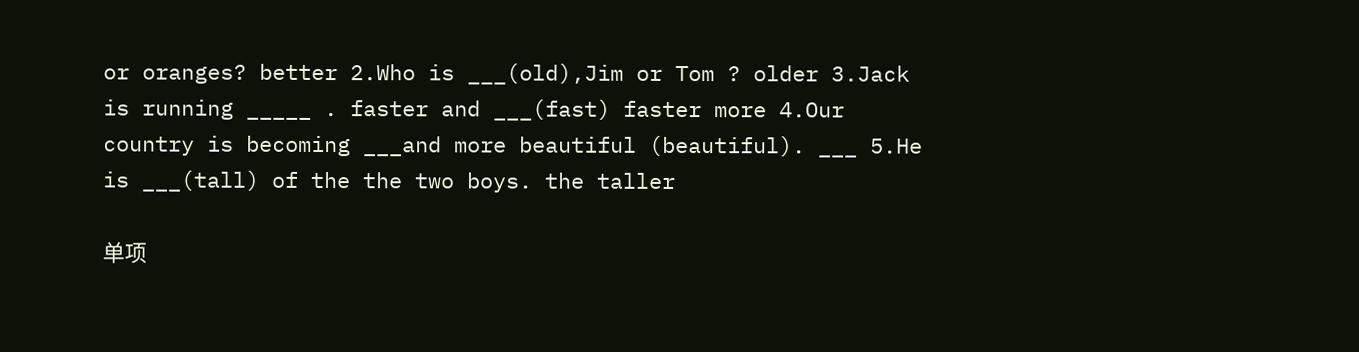or oranges? better 2.Who is ___(old),Jim or Tom ? older 3.Jack is running _____ . faster and ___(fast) faster more 4.Our country is becoming ___and more beautiful (beautiful). ___ 5.He is ___(tall) of the the two boys. the taller

单项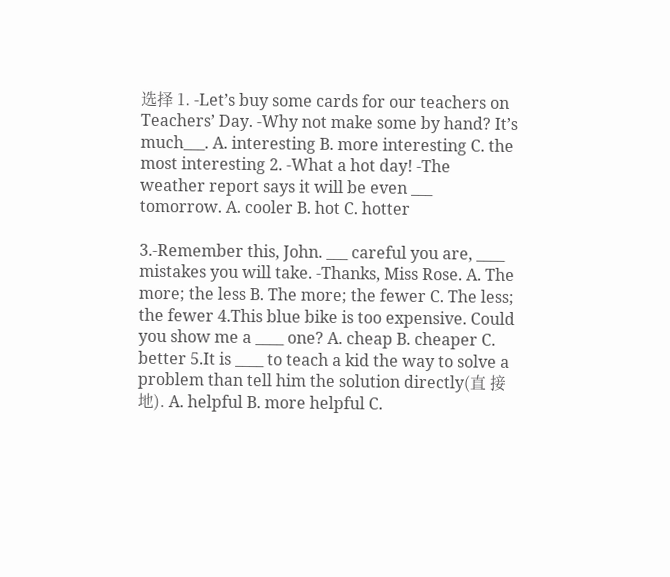选择 1. -Let’s buy some cards for our teachers on Teachers’ Day. -Why not make some by hand? It’s much___. A. interesting B. more interesting C. the most interesting 2. -What a hot day! -The weather report says it will be even ___ tomorrow. A. cooler B. hot C. hotter

3.-Remember this, John. ___ careful you are, ____ mistakes you will take. -Thanks, Miss Rose. A. The more; the less B. The more; the fewer C. The less; the fewer 4.This blue bike is too expensive. Could you show me a ____ one? A. cheap B. cheaper C. better 5.It is ____ to teach a kid the way to solve a problem than tell him the solution directly(直 接地). A. helpful B. more helpful C.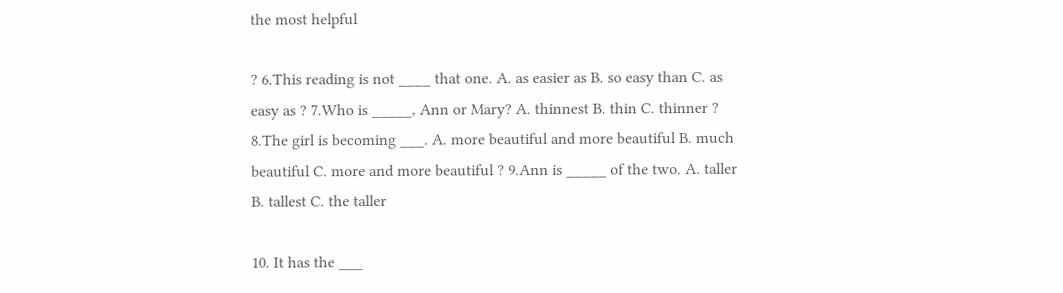the most helpful

? 6.This reading is not ____ that one. A. as easier as B. so easy than C. as easy as ? 7.Who is _____, Ann or Mary? A. thinnest B. thin C. thinner ? 8.The girl is becoming ___. A. more beautiful and more beautiful B. much beautiful C. more and more beautiful ? 9.Ann is _____ of the two. A. taller B. tallest C. the taller

10. It has the ___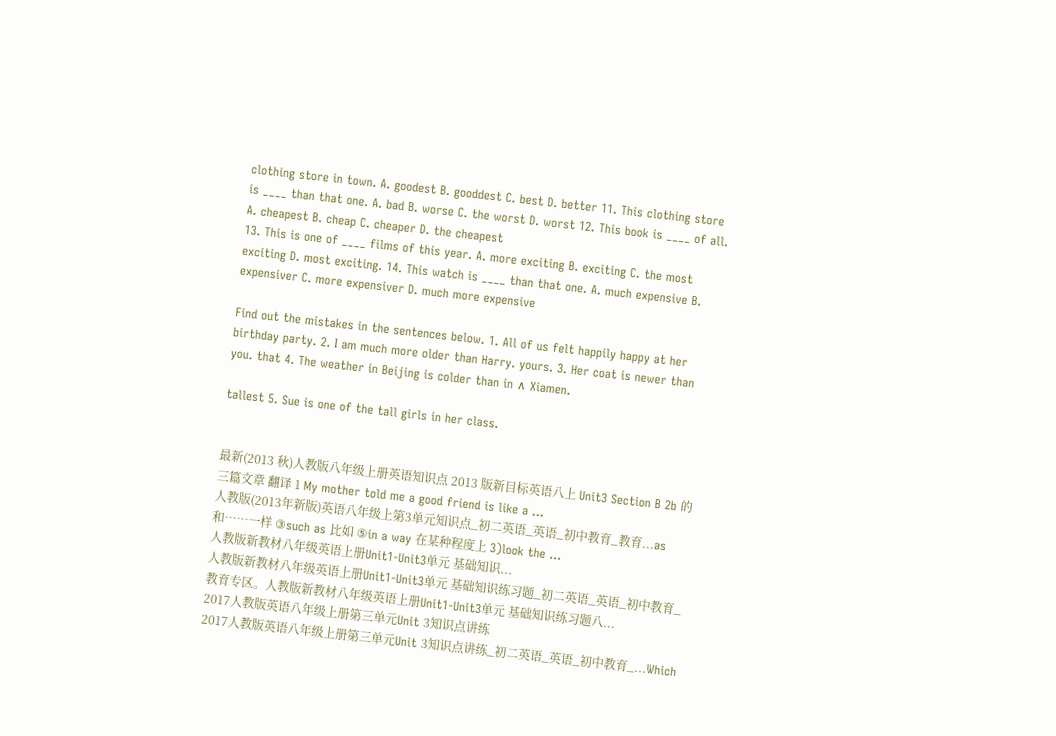clothing store in town. A. goodest B. gooddest C. best D. better 11. This clothing store is ____ than that one. A. bad B. worse C. the worst D. worst 12. This book is ____ of all. A. cheapest B. cheap C. cheaper D. the cheapest
13. This is one of ____ films of this year. A. more exciting B. exciting C. the most exciting D. most exciting. 14. This watch is ____ than that one. A. much expensive B. expensiver C. more expensiver D. much more expensive

Find out the mistakes in the sentences below. 1. All of us felt happily happy at her birthday party. 2. I am much more older than Harry. yours. 3. Her coat is newer than you. that 4. The weather in Beijing is colder than in ∧ Xiamen.

tallest 5. Sue is one of the tall girls in her class.


最新(2013 秋)人教版八年级上册英语知识点 2013 版新目标英语八上 Unit3 Section B 2b 的三篇文章 翻译 1 My mother told me a good friend is like a ...
人教版(2013年新版)英语八年级上第3单元知识点_初二英语_英语_初中教育_教育...as 和……一样 ③such as 比如 ⑤in a way 在某种程度上 3)look the ...
人教版新教材八年级英语上册Unit1-Unit3单元 基础知识...
人教版新教材八年级英语上册Unit1-Unit3单元 基础知识练习题_初二英语_英语_初中教育_教育专区。人教版新教材八年级英语上册Unit1-Unit3单元 基础知识练习题八...
2017人教版英语八年级上册第三单元Unit 3知识点讲练
2017人教版英语八年级上册第三单元Unit 3知识点讲练_初二英语_英语_初中教育_...Which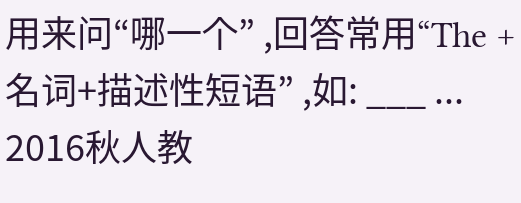用来问“哪一个” ,回答常用“The + 名词+描述性短语” ,如: ___ ...
2016秋人教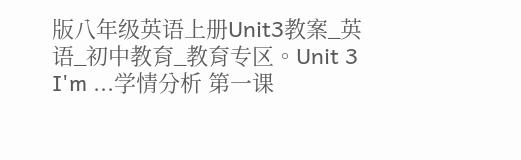版八年级英语上册Unit3教案_英语_初中教育_教育专区。Unit 3 I'm ...学情分析 第一课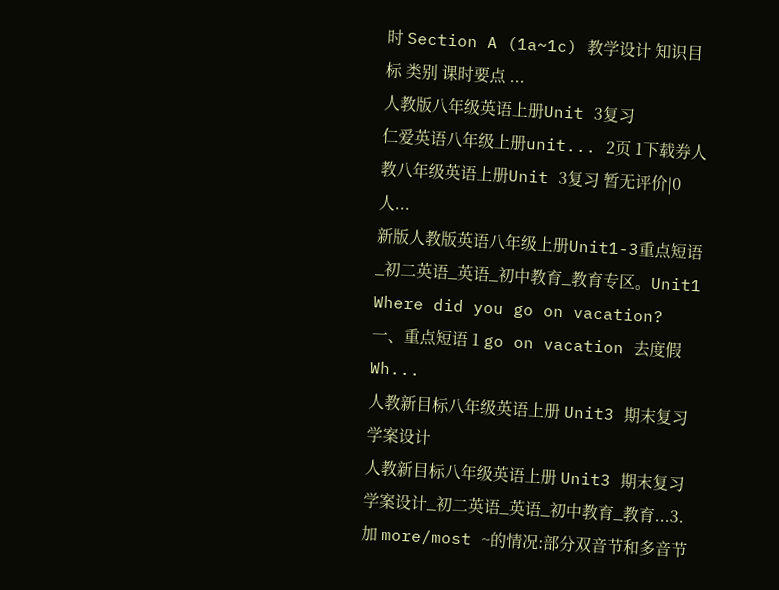时 Section A (1a~1c) 教学设计 知识目标 类别 课时要点 ...
人教版八年级英语上册Unit 3复习
仁爱英语八年级上册unit... 2页 1下载券人教八年级英语上册Unit 3复习 暂无评价|0人...
新版人教版英语八年级上册Unit1-3重点短语_初二英语_英语_初中教育_教育专区。Unit1 Where did you go on vacation? 一、重点短语 1 go on vacation 去度假 Wh...
人教新目标八年级英语上册 Unit3 期末复习学案设计
人教新目标八年级英语上册 Unit3 期末复习学案设计_初二英语_英语_初中教育_教育...3. 加 more/most ~的情况:部分双音节和多音节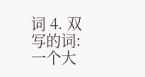词 4. 双写的词:一个大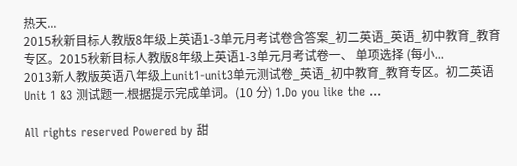热天...
2015秋新目标人教版8年级上英语1-3单元月考试卷含答案_初二英语_英语_初中教育_教育专区。2015秋新目标人教版8年级上英语1-3单元月考试卷一、 单项选择 (每小...
2013新人教版英语八年级上unit1-unit3单元测试卷_英语_初中教育_教育专区。初二英语 Unit 1 &3 测试题一.根据提示完成单词。(10 分) 1.Do you like the ...

All rights reserved Powered by 甜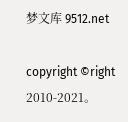梦文库 9512.net

copyright ©right 2010-2021。